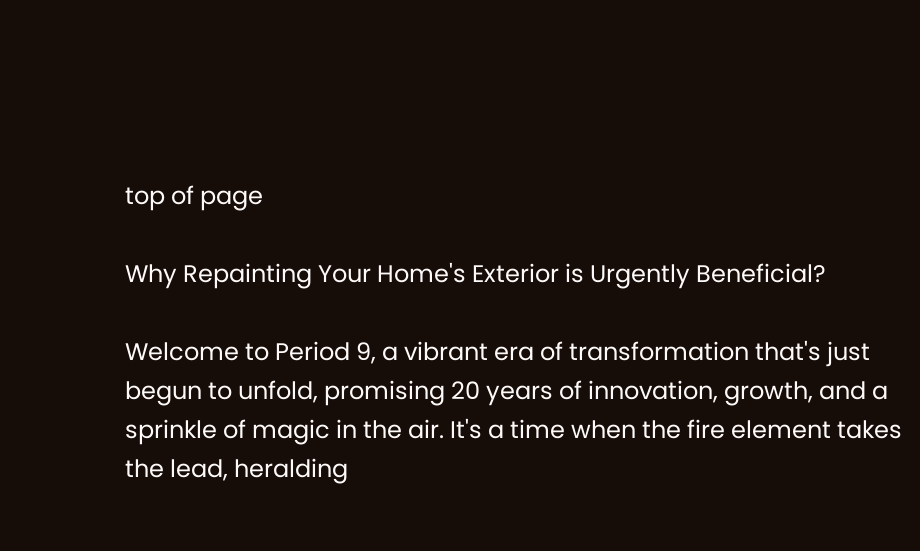top of page

Why Repainting Your Home's Exterior is Urgently Beneficial?

Welcome to Period 9, a vibrant era of transformation that's just begun to unfold, promising 20 years of innovation, growth, and a sprinkle of magic in the air. It's a time when the fire element takes the lead, heralding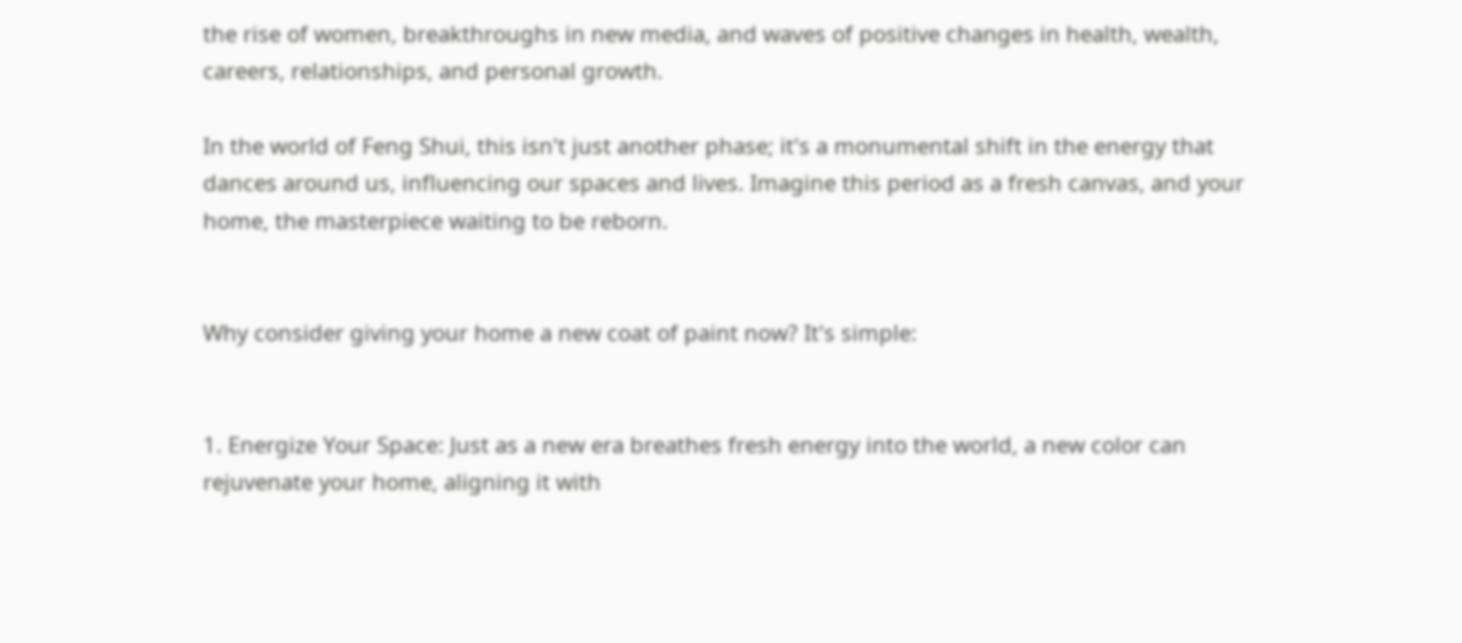the rise of women, breakthroughs in new media, and waves of positive changes in health, wealth, careers, relationships, and personal growth.

In the world of Feng Shui, this isn't just another phase; it's a monumental shift in the energy that dances around us, influencing our spaces and lives. Imagine this period as a fresh canvas, and your home, the masterpiece waiting to be reborn.


Why consider giving your home a new coat of paint now? It's simple:


1. Energize Your Space: Just as a new era breathes fresh energy into the world, a new color can rejuvenate your home, aligning it with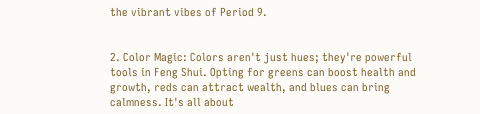the vibrant vibes of Period 9.


2. Color Magic: Colors aren't just hues; they're powerful tools in Feng Shui. Opting for greens can boost health and growth, reds can attract wealth, and blues can bring calmness. It's all about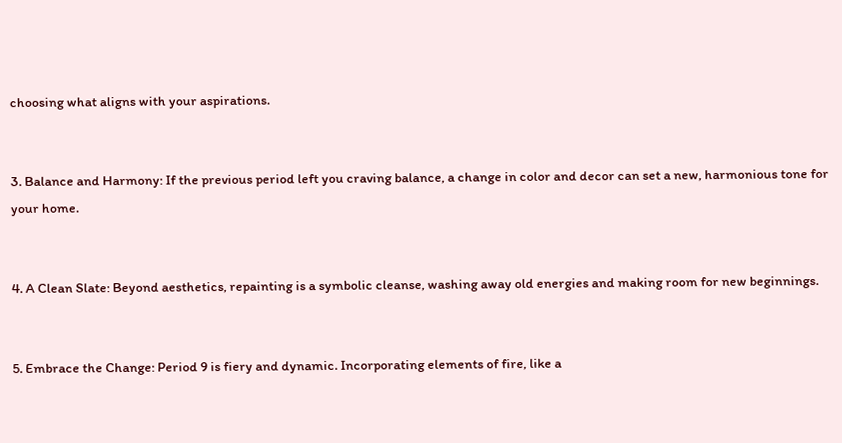choosing what aligns with your aspirations.


3. Balance and Harmony: If the previous period left you craving balance, a change in color and decor can set a new, harmonious tone for your home.


4. A Clean Slate: Beyond aesthetics, repainting is a symbolic cleanse, washing away old energies and making room for new beginnings.


5. Embrace the Change: Period 9 is fiery and dynamic. Incorporating elements of fire, like a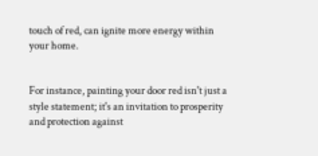touch of red, can ignite more energy within your home.


For instance, painting your door red isn't just a style statement; it's an invitation to prosperity and protection against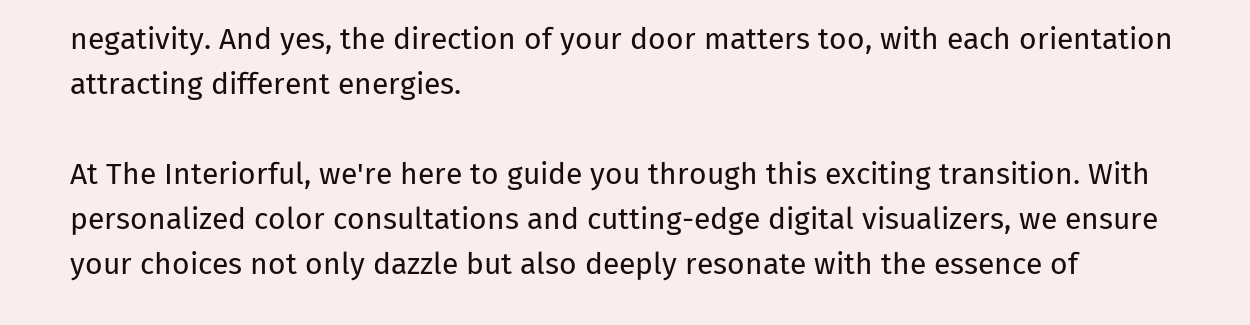negativity. And yes, the direction of your door matters too, with each orientation attracting different energies.

At The Interiorful, we're here to guide you through this exciting transition. With personalized color consultations and cutting-edge digital visualizers, we ensure your choices not only dazzle but also deeply resonate with the essence of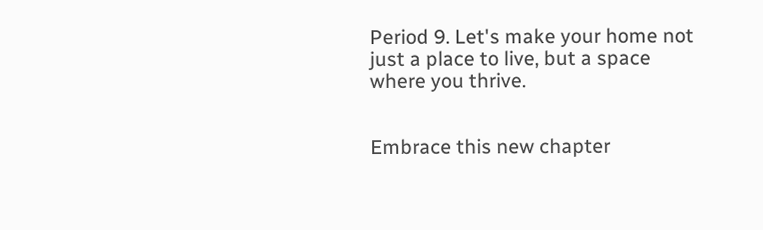Period 9. Let's make your home not just a place to live, but a space where you thrive.


Embrace this new chapter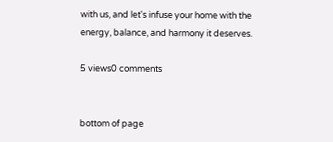with us, and let's infuse your home with the energy, balance, and harmony it deserves.

5 views0 comments


bottom of page